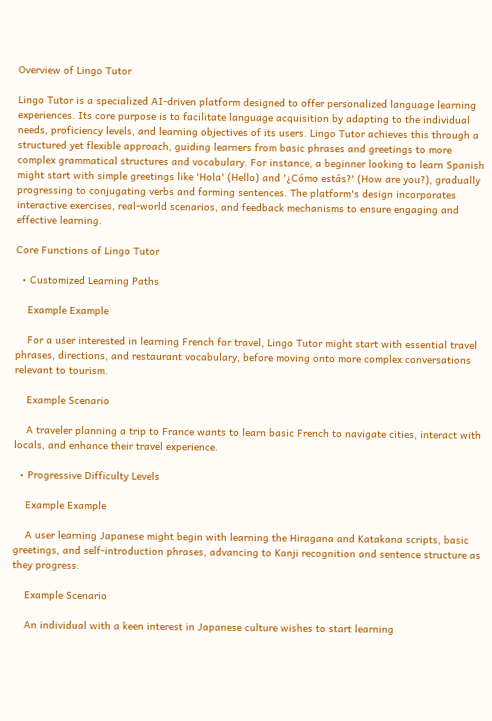Overview of Lingo Tutor

Lingo Tutor is a specialized AI-driven platform designed to offer personalized language learning experiences. Its core purpose is to facilitate language acquisition by adapting to the individual needs, proficiency levels, and learning objectives of its users. Lingo Tutor achieves this through a structured yet flexible approach, guiding learners from basic phrases and greetings to more complex grammatical structures and vocabulary. For instance, a beginner looking to learn Spanish might start with simple greetings like 'Hola' (Hello) and '¿Cómo estás?' (How are you?), gradually progressing to conjugating verbs and forming sentences. The platform's design incorporates interactive exercises, real-world scenarios, and feedback mechanisms to ensure engaging and effective learning.

Core Functions of Lingo Tutor

  • Customized Learning Paths

    Example Example

    For a user interested in learning French for travel, Lingo Tutor might start with essential travel phrases, directions, and restaurant vocabulary, before moving onto more complex conversations relevant to tourism.

    Example Scenario

    A traveler planning a trip to France wants to learn basic French to navigate cities, interact with locals, and enhance their travel experience.

  • Progressive Difficulty Levels

    Example Example

    A user learning Japanese might begin with learning the Hiragana and Katakana scripts, basic greetings, and self-introduction phrases, advancing to Kanji recognition and sentence structure as they progress.

    Example Scenario

    An individual with a keen interest in Japanese culture wishes to start learning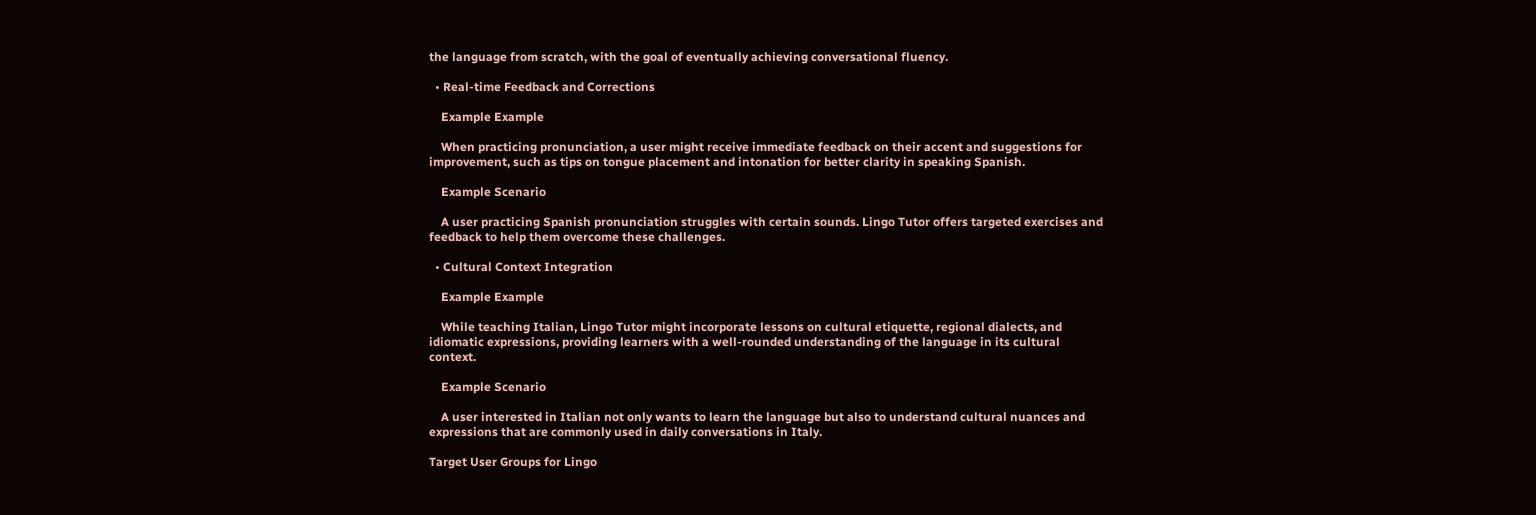the language from scratch, with the goal of eventually achieving conversational fluency.

  • Real-time Feedback and Corrections

    Example Example

    When practicing pronunciation, a user might receive immediate feedback on their accent and suggestions for improvement, such as tips on tongue placement and intonation for better clarity in speaking Spanish.

    Example Scenario

    A user practicing Spanish pronunciation struggles with certain sounds. Lingo Tutor offers targeted exercises and feedback to help them overcome these challenges.

  • Cultural Context Integration

    Example Example

    While teaching Italian, Lingo Tutor might incorporate lessons on cultural etiquette, regional dialects, and idiomatic expressions, providing learners with a well-rounded understanding of the language in its cultural context.

    Example Scenario

    A user interested in Italian not only wants to learn the language but also to understand cultural nuances and expressions that are commonly used in daily conversations in Italy.

Target User Groups for Lingo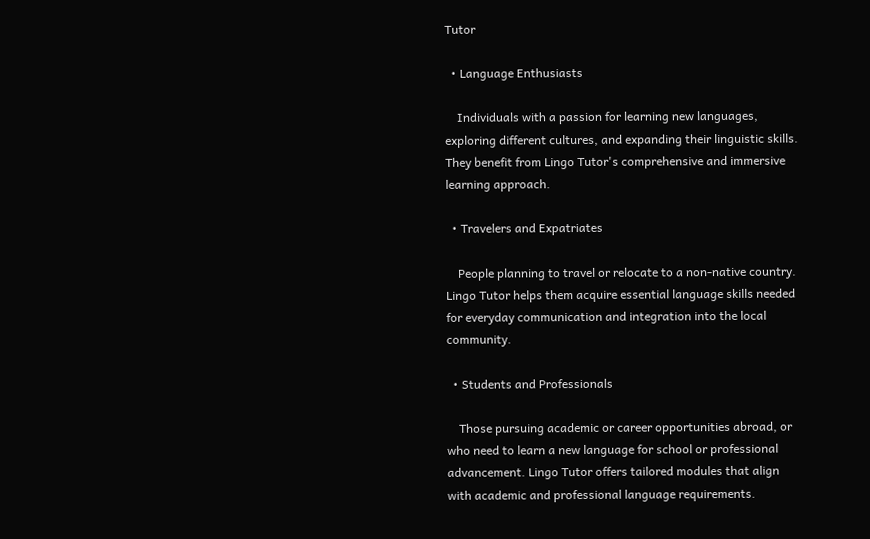Tutor

  • Language Enthusiasts

    Individuals with a passion for learning new languages, exploring different cultures, and expanding their linguistic skills. They benefit from Lingo Tutor's comprehensive and immersive learning approach.

  • Travelers and Expatriates

    People planning to travel or relocate to a non-native country. Lingo Tutor helps them acquire essential language skills needed for everyday communication and integration into the local community.

  • Students and Professionals

    Those pursuing academic or career opportunities abroad, or who need to learn a new language for school or professional advancement. Lingo Tutor offers tailored modules that align with academic and professional language requirements.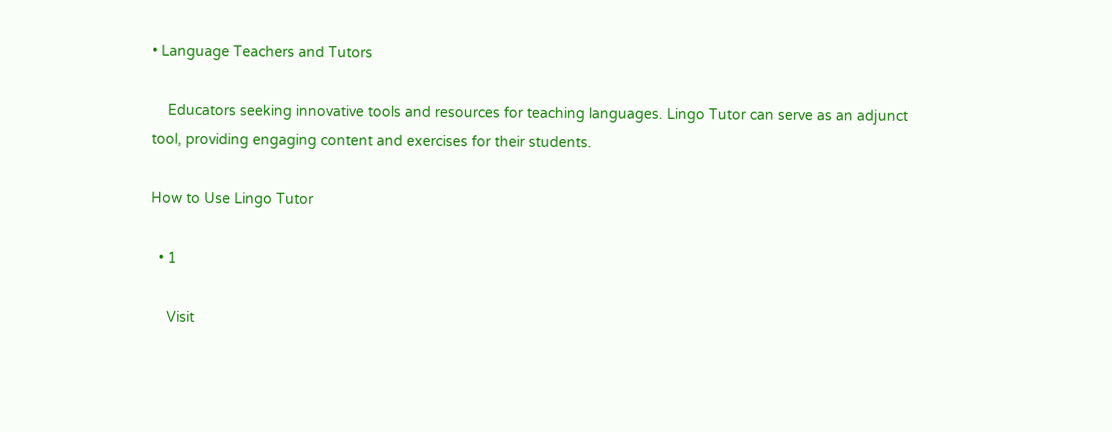• Language Teachers and Tutors

    Educators seeking innovative tools and resources for teaching languages. Lingo Tutor can serve as an adjunct tool, providing engaging content and exercises for their students.

How to Use Lingo Tutor

  • 1

    Visit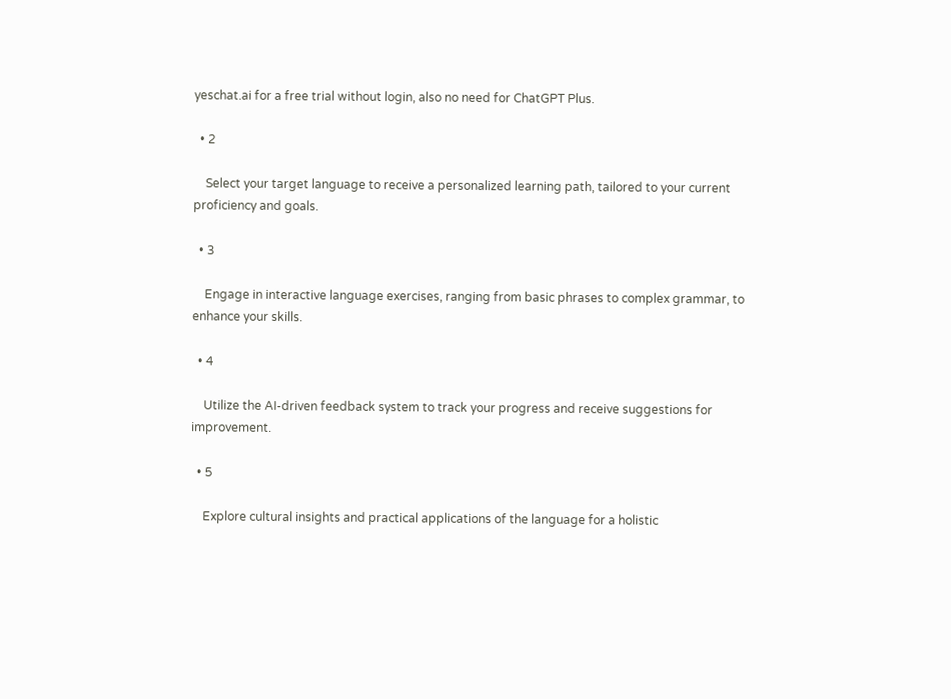yeschat.ai for a free trial without login, also no need for ChatGPT Plus.

  • 2

    Select your target language to receive a personalized learning path, tailored to your current proficiency and goals.

  • 3

    Engage in interactive language exercises, ranging from basic phrases to complex grammar, to enhance your skills.

  • 4

    Utilize the AI-driven feedback system to track your progress and receive suggestions for improvement.

  • 5

    Explore cultural insights and practical applications of the language for a holistic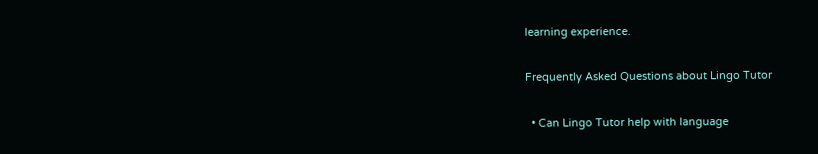learning experience.

Frequently Asked Questions about Lingo Tutor

  • Can Lingo Tutor help with language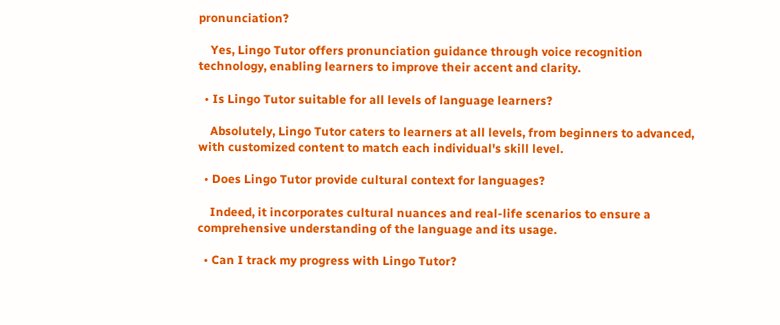pronunciation?

    Yes, Lingo Tutor offers pronunciation guidance through voice recognition technology, enabling learners to improve their accent and clarity.

  • Is Lingo Tutor suitable for all levels of language learners?

    Absolutely, Lingo Tutor caters to learners at all levels, from beginners to advanced, with customized content to match each individual's skill level.

  • Does Lingo Tutor provide cultural context for languages?

    Indeed, it incorporates cultural nuances and real-life scenarios to ensure a comprehensive understanding of the language and its usage.

  • Can I track my progress with Lingo Tutor?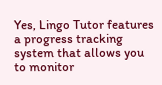Yes, Lingo Tutor features a progress tracking system that allows you to monitor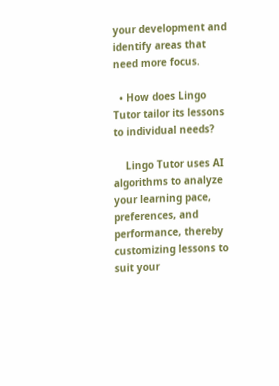your development and identify areas that need more focus.

  • How does Lingo Tutor tailor its lessons to individual needs?

    Lingo Tutor uses AI algorithms to analyze your learning pace, preferences, and performance, thereby customizing lessons to suit your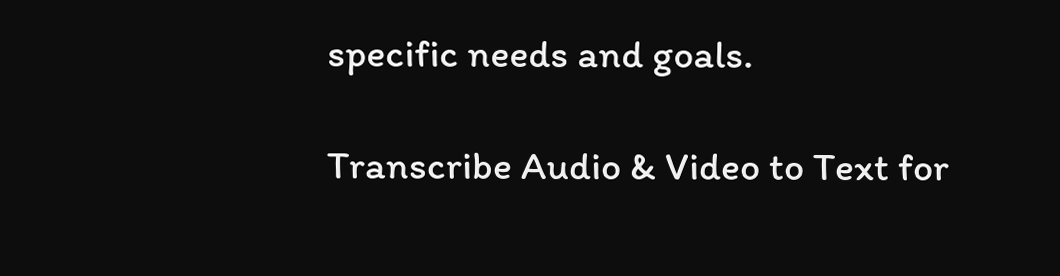specific needs and goals.

Transcribe Audio & Video to Text for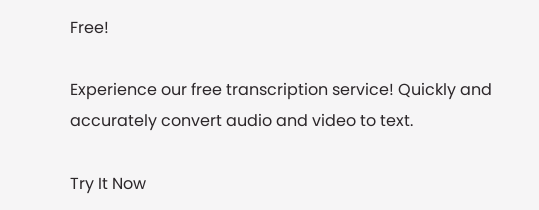Free!

Experience our free transcription service! Quickly and accurately convert audio and video to text.

Try It Now